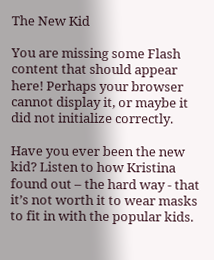The New Kid

You are missing some Flash content that should appear here! Perhaps your browser cannot display it, or maybe it did not initialize correctly.

Have you ever been the new kid? Listen to how Kristina found out – the hard way - that it’s not worth it to wear masks to fit in with the popular kids.